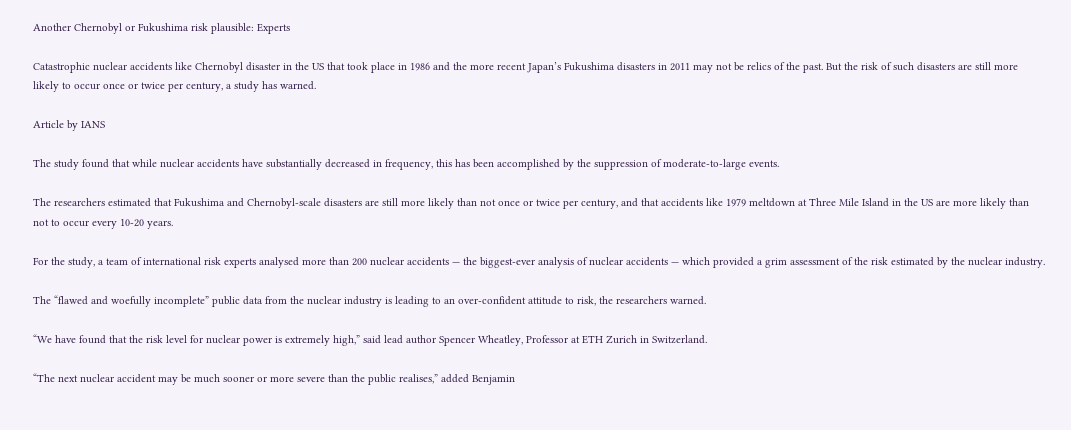Another Chernobyl or Fukushima risk plausible: Experts

Catastrophic nuclear accidents like Chernobyl disaster in the US that took place in 1986 and the more recent Japan’s Fukushima disasters in 2011 may not be relics of the past. But the risk of such disasters are still more likely to occur once or twice per century, a study has warned.

Article by IANS

The study found that while nuclear accidents have substantially decreased in frequency, this has been accomplished by the suppression of moderate-to-large events.

The researchers estimated that Fukushima and Chernobyl-scale disasters are still more likely than not once or twice per century, and that accidents like 1979 meltdown at Three Mile Island in the US are more likely than not to occur every 10-20 years.

For the study, a team of international risk experts analysed more than 200 nuclear accidents — the biggest-ever analysis of nuclear accidents — which provided a grim assessment of the risk estimated by the nuclear industry.

The “flawed and woefully incomplete” public data from the nuclear industry is leading to an over-confident attitude to risk, the researchers warned.

“We have found that the risk level for nuclear power is extremely high,” said lead author Spencer Wheatley, Professor at ETH Zurich in Switzerland.

“The next nuclear accident may be much sooner or more severe than the public realises,” added Benjamin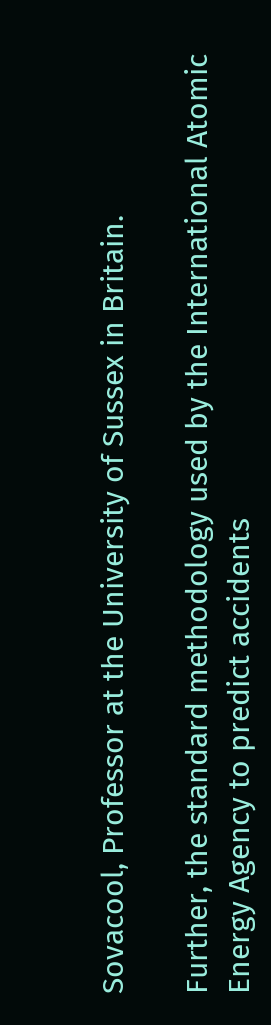Sovacool, Professor at the University of Sussex in Britain.

Further, the standard methodology used by the International Atomic Energy Agency to predict accidents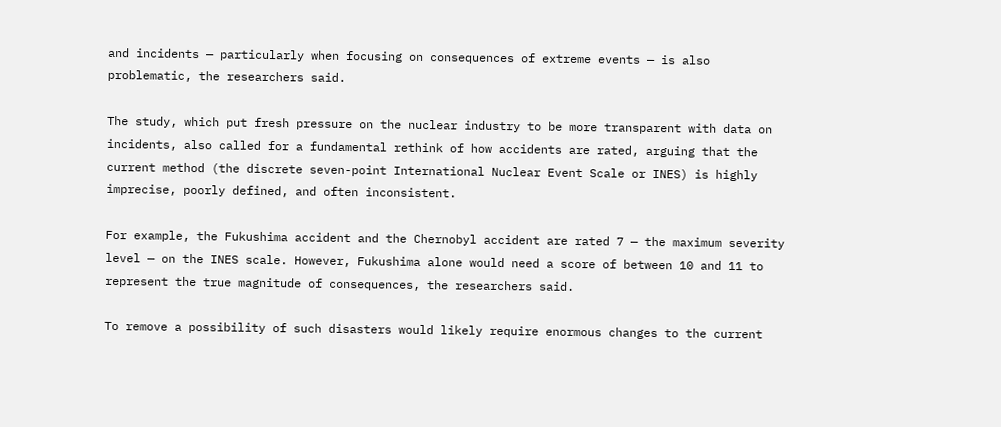and incidents — particularly when focusing on consequences of extreme events — is also problematic, the researchers said.

The study, which put fresh pressure on the nuclear industry to be more transparent with data on incidents, also called for a fundamental rethink of how accidents are rated, arguing that the current method (the discrete seven-point International Nuclear Event Scale or INES) is highly imprecise, poorly defined, and often inconsistent.

For example, the Fukushima accident and the Chernobyl accident are rated 7 — the maximum severity level — on the INES scale. However, Fukushima alone would need a score of between 10 and 11 to represent the true magnitude of consequences, the researchers said.

To remove a possibility of such disasters would likely require enormous changes to the current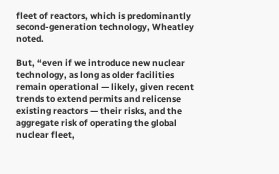fleet of reactors, which is predominantly second-generation technology, Wheatley noted.

But, “even if we introduce new nuclear technology, as long as older facilities remain operational — likely, given recent trends to extend permits and relicense existing reactors — their risks, and the aggregate risk of operating the global nuclear fleet,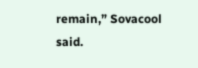remain,” Sovacool said.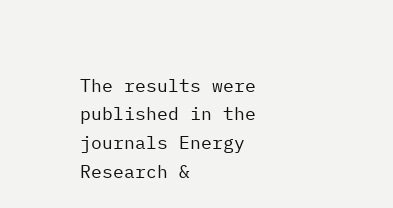The results were published in the journals Energy Research &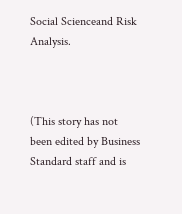Social Scienceand Risk Analysis.



(This story has not been edited by Business Standard staff and is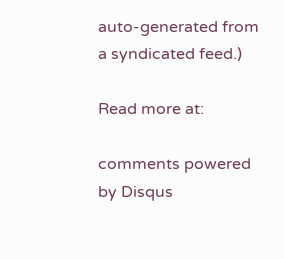auto-generated from a syndicated feed.)

Read more at:

comments powered by Disqus